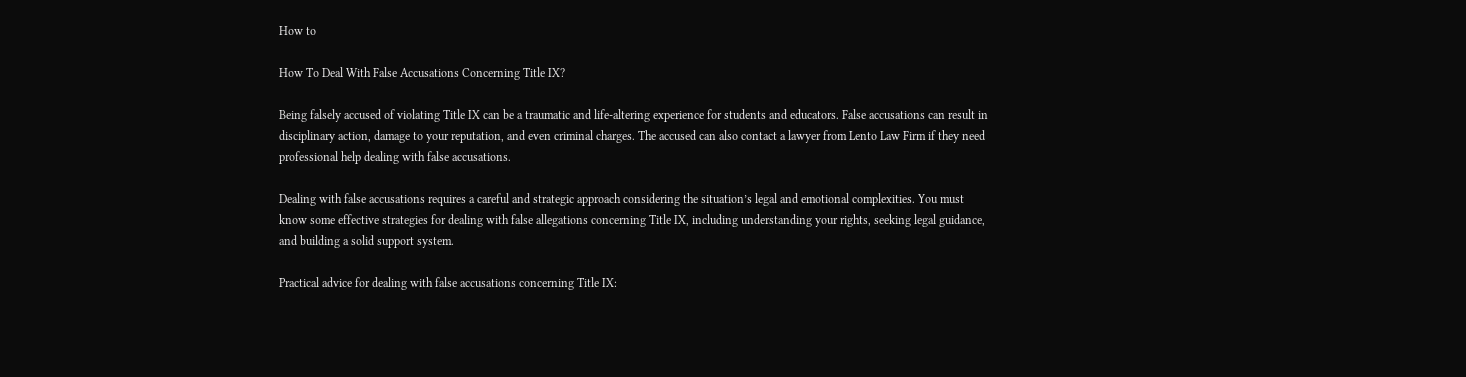How to

How To Deal With False Accusations Concerning Title IX?

Being falsely accused of violating Title IX can be a traumatic and life-altering experience for students and educators. False accusations can result in disciplinary action, damage to your reputation, and even criminal charges. The accused can also contact a lawyer from Lento Law Firm if they need professional help dealing with false accusations.

Dealing with false accusations requires a careful and strategic approach considering the situation’s legal and emotional complexities. You must know some effective strategies for dealing with false allegations concerning Title IX, including understanding your rights, seeking legal guidance, and building a solid support system.

Practical advice for dealing with false accusations concerning Title IX: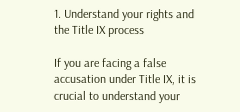1. Understand your rights and the Title IX process

If you are facing a false accusation under Title IX, it is crucial to understand your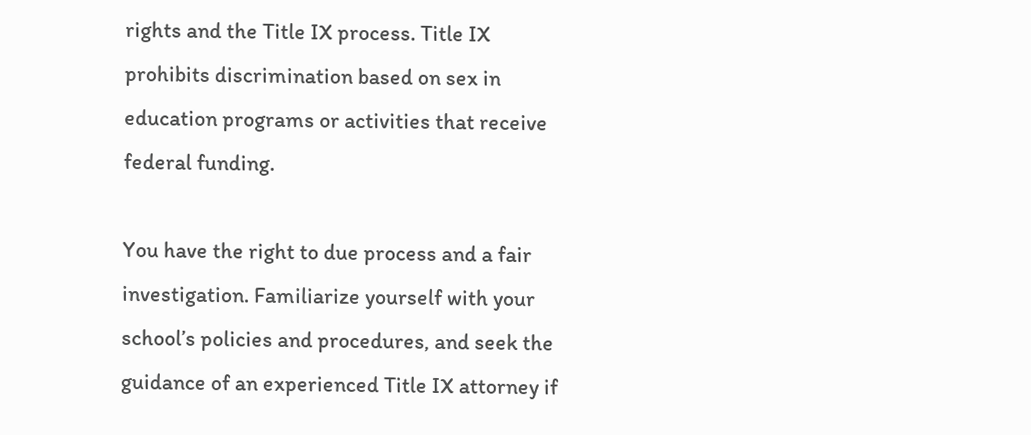rights and the Title IX process. Title IX prohibits discrimination based on sex in education programs or activities that receive federal funding.

You have the right to due process and a fair investigation. Familiarize yourself with your school’s policies and procedures, and seek the guidance of an experienced Title IX attorney if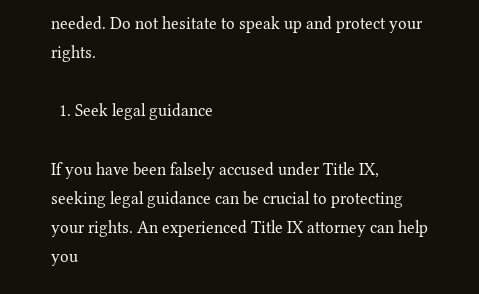needed. Do not hesitate to speak up and protect your rights.

  1. Seek legal guidance

If you have been falsely accused under Title IX, seeking legal guidance can be crucial to protecting your rights. An experienced Title IX attorney can help you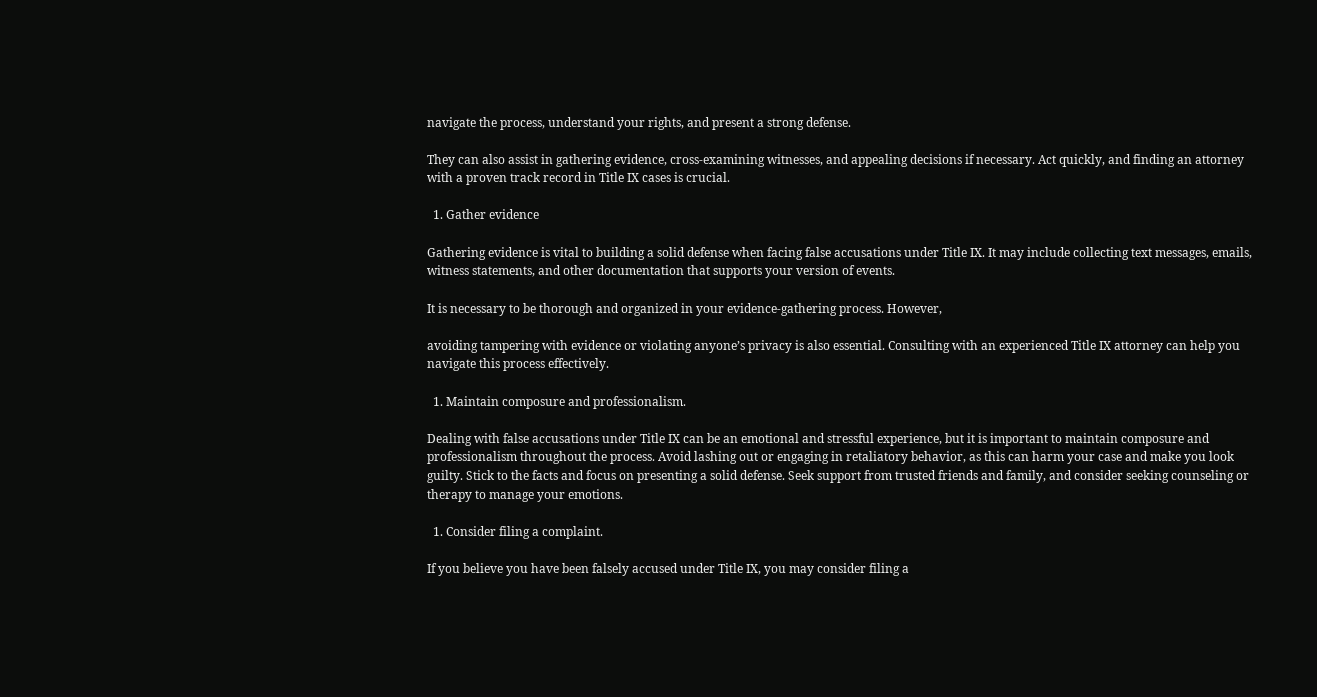navigate the process, understand your rights, and present a strong defense.

They can also assist in gathering evidence, cross-examining witnesses, and appealing decisions if necessary. Act quickly, and finding an attorney with a proven track record in Title IX cases is crucial.

  1. Gather evidence

Gathering evidence is vital to building a solid defense when facing false accusations under Title IX. It may include collecting text messages, emails, witness statements, and other documentation that supports your version of events.

It is necessary to be thorough and organized in your evidence-gathering process. However,

avoiding tampering with evidence or violating anyone’s privacy is also essential. Consulting with an experienced Title IX attorney can help you navigate this process effectively.

  1. Maintain composure and professionalism.

Dealing with false accusations under Title IX can be an emotional and stressful experience, but it is important to maintain composure and professionalism throughout the process. Avoid lashing out or engaging in retaliatory behavior, as this can harm your case and make you look guilty. Stick to the facts and focus on presenting a solid defense. Seek support from trusted friends and family, and consider seeking counseling or therapy to manage your emotions.

  1. Consider filing a complaint.

If you believe you have been falsely accused under Title IX, you may consider filing a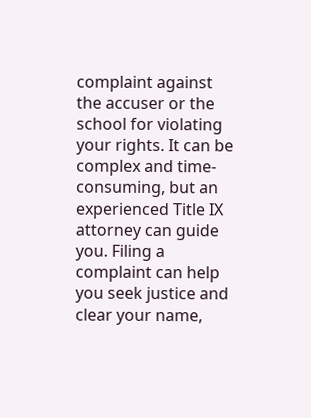complaint against the accuser or the school for violating your rights. It can be complex and time-consuming, but an experienced Title IX attorney can guide you. Filing a complaint can help you seek justice and clear your name,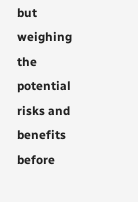but weighing the potential risks and benefits before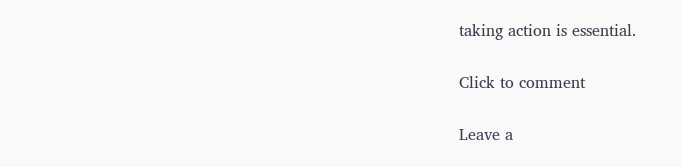taking action is essential.

Click to comment

Leave a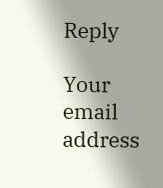Reply

Your email address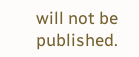will not be published.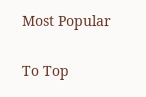Most Popular

To Top